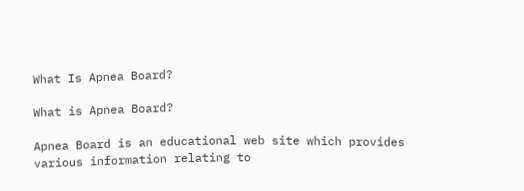What Is Apnea Board?

What is Apnea Board?

Apnea Board is an educational web site which provides various information relating to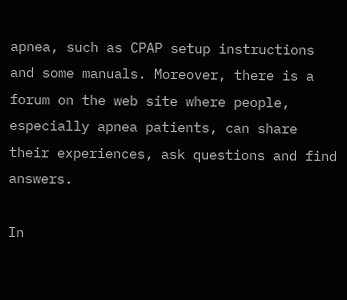apnea, such as CPAP setup instructions and some manuals. Moreover, there is a forum on the web site where people, especially apnea patients, can share their experiences, ask questions and find answers.

In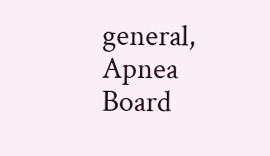general, Apnea Board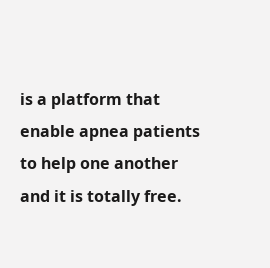is a platform that enable apnea patients to help one another and it is totally free.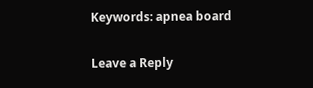Keywords: apnea board

Leave a Reply